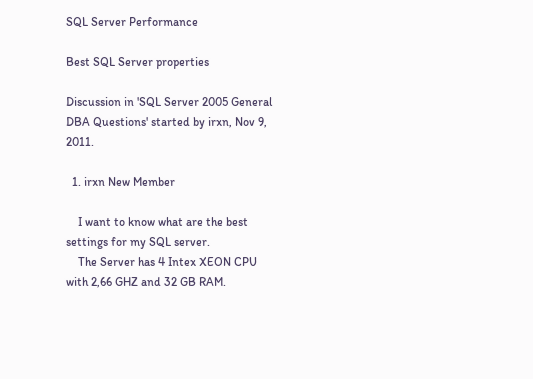SQL Server Performance

Best SQL Server properties

Discussion in 'SQL Server 2005 General DBA Questions' started by irxn, Nov 9, 2011.

  1. irxn New Member

    I want to know what are the best settings for my SQL server.
    The Server has 4 Intex XEON CPU with 2,66 GHZ and 32 GB RAM.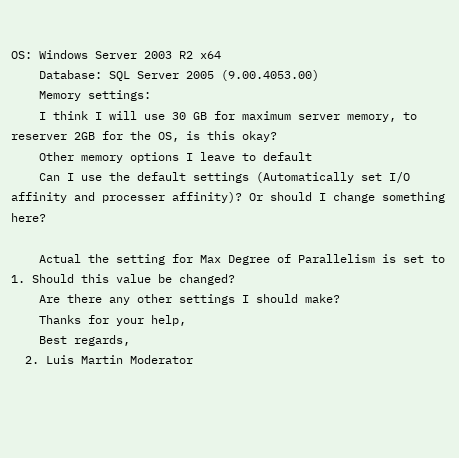OS: Windows Server 2003 R2 x64
    Database: SQL Server 2005 (9.00.4053.00)
    Memory settings:
    I think I will use 30 GB for maximum server memory, to reserver 2GB for the OS, is this okay?
    Other memory options I leave to default
    Can I use the default settings (Automatically set I/O affinity and processer affinity)? Or should I change something here?

    Actual the setting for Max Degree of Parallelism is set to 1. Should this value be changed?
    Are there any other settings I should make?
    Thanks for your help,
    Best regards,
  2. Luis Martin Moderator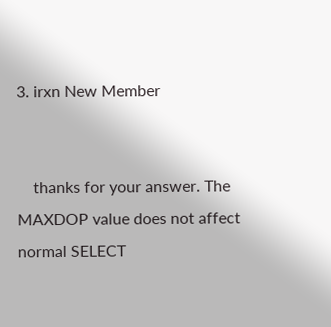3. irxn New Member


    thanks for your answer. The MAXDOP value does not affect normal SELECT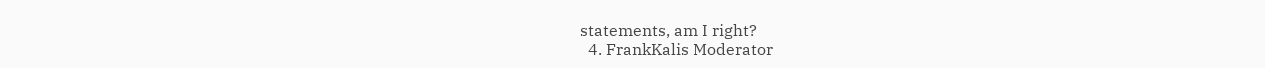statements, am I right?
  4. FrankKalis Moderator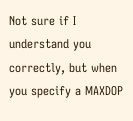Not sure if I understand you correctly, but when you specify a MAXDOP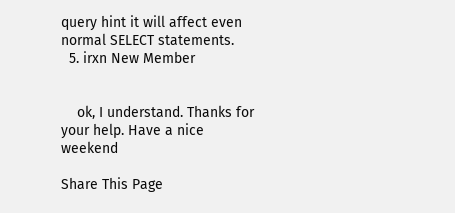query hint it will affect even normal SELECT statements.
  5. irxn New Member


    ok, I understand. Thanks for your help. Have a nice weekend

Share This Page